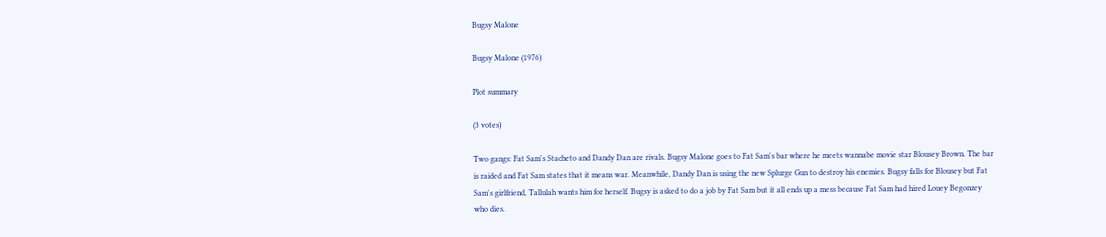Bugsy Malone

Bugsy Malone (1976)

Plot summary

(3 votes)

Two gangs: Fat Sam's Stacheto and Dandy Dan are rivals. Bugsy Malone goes to Fat Sam's bar where he meets wannabe movie star Blousey Brown. The bar is raided and Fat Sam states that it means war. Meanwhile, Dandy Dan is using the new Splurge Gun to destroy his enemies. Bugsy falls for Blousey but Fat Sam's girlfriend, Tallulah wants him for herself. Bugsy is asked to do a job by Fat Sam but it all ends up a mess because Fat Sam had hired Louey Begonzey who dies.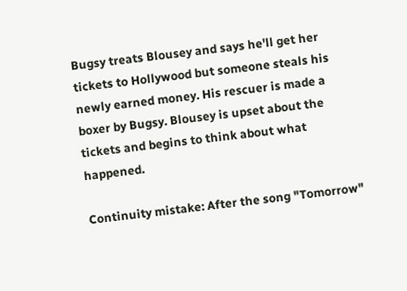Bugsy treats Blousey and says he'll get her tickets to Hollywood but someone steals his newly earned money. His rescuer is made a boxer by Bugsy. Blousey is upset about the tickets and begins to think about what happened.

Continuity mistake: After the song "Tomorrow"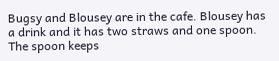Bugsy and Blousey are in the cafe. Blousey has a drink and it has two straws and one spoon. The spoon keeps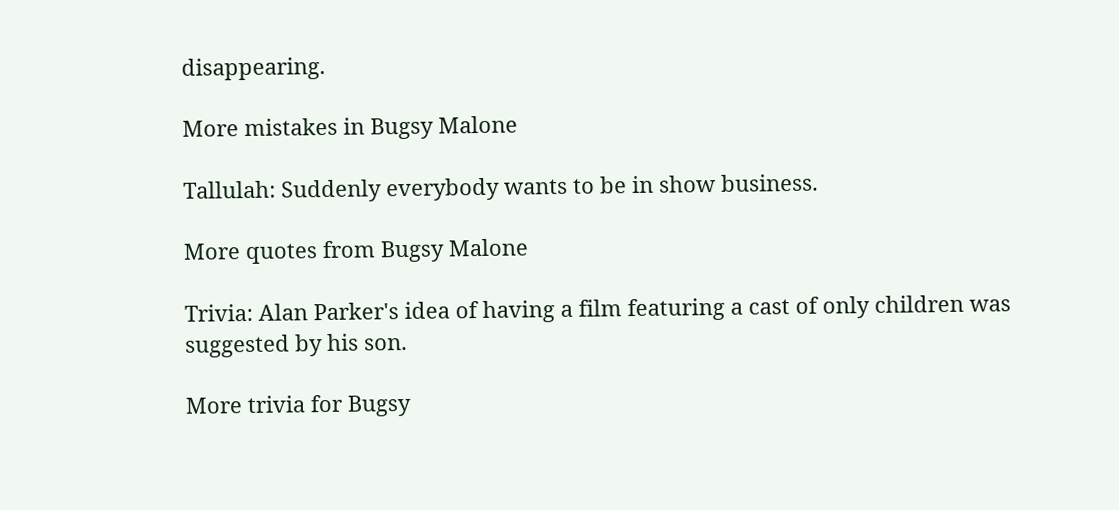disappearing.

More mistakes in Bugsy Malone

Tallulah: Suddenly everybody wants to be in show business.

More quotes from Bugsy Malone

Trivia: Alan Parker's idea of having a film featuring a cast of only children was suggested by his son.

More trivia for Bugsy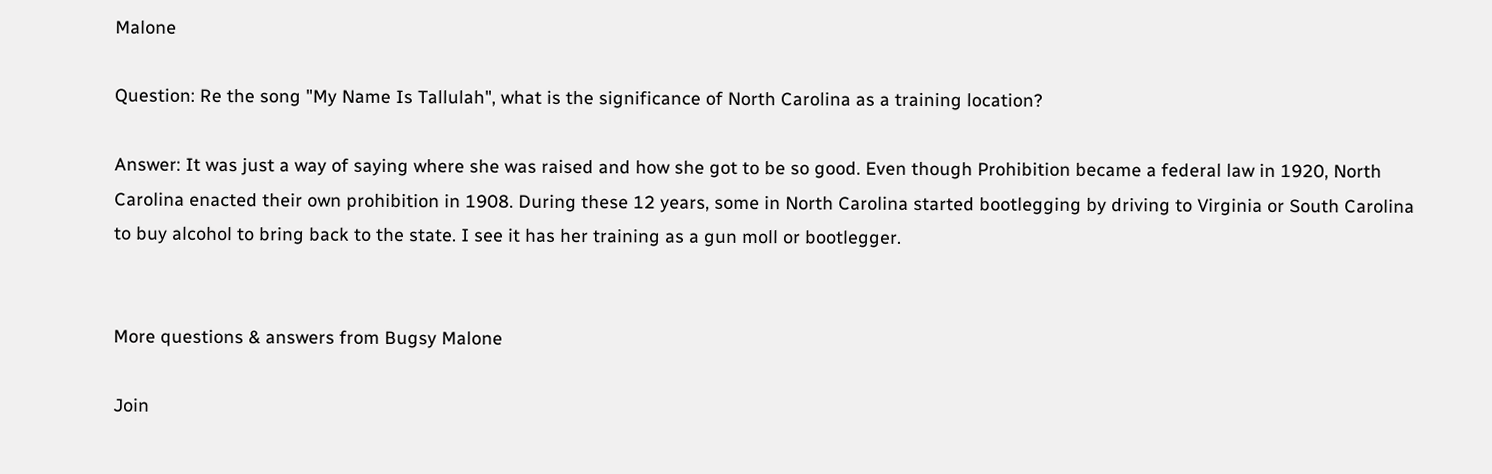Malone

Question: Re the song "My Name Is Tallulah", what is the significance of North Carolina as a training location?

Answer: It was just a way of saying where she was raised and how she got to be so good. Even though Prohibition became a federal law in 1920, North Carolina enacted their own prohibition in 1908. During these 12 years, some in North Carolina started bootlegging by driving to Virginia or South Carolina to buy alcohol to bring back to the state. I see it has her training as a gun moll or bootlegger.


More questions & answers from Bugsy Malone

Join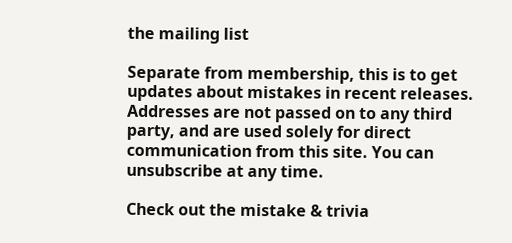the mailing list

Separate from membership, this is to get updates about mistakes in recent releases. Addresses are not passed on to any third party, and are used solely for direct communication from this site. You can unsubscribe at any time.

Check out the mistake & trivia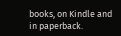books, on Kindle and in paperback.